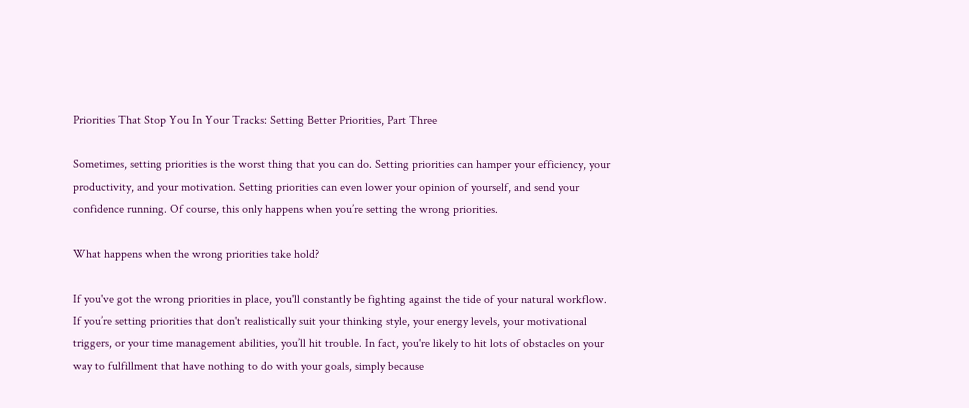Priorities That Stop You In Your Tracks: Setting Better Priorities, Part Three

Sometimes, setting priorities is the worst thing that you can do. Setting priorities can hamper your efficiency, your productivity, and your motivation. Setting priorities can even lower your opinion of yourself, and send your confidence running. Of course, this only happens when you’re setting the wrong priorities.

What happens when the wrong priorities take hold?

If you've got the wrong priorities in place, you'll constantly be fighting against the tide of your natural workflow. If you’re setting priorities that don't realistically suit your thinking style, your energy levels, your motivational triggers, or your time management abilities, you’ll hit trouble. In fact, you're likely to hit lots of obstacles on your way to fulfillment that have nothing to do with your goals, simply because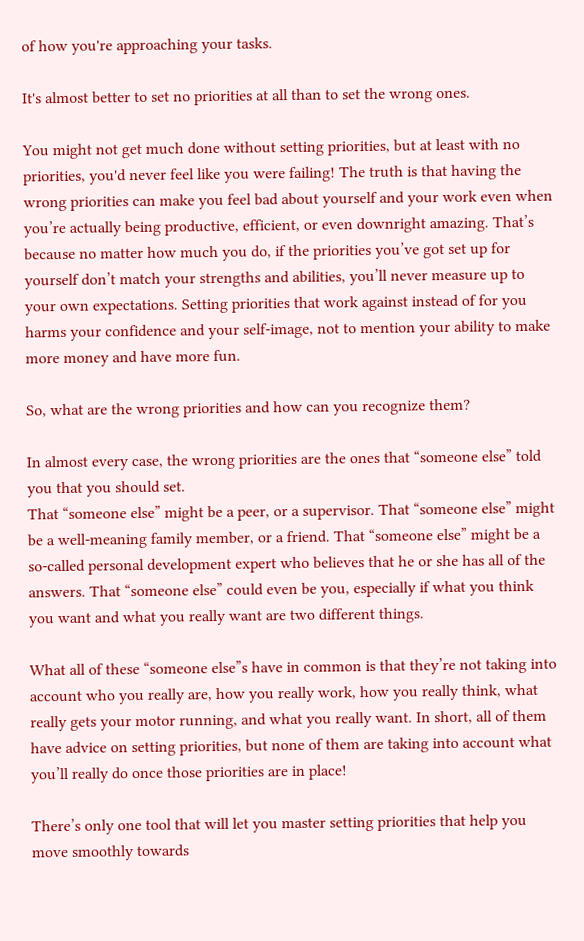of how you're approaching your tasks.

It's almost better to set no priorities at all than to set the wrong ones.

You might not get much done without setting priorities, but at least with no priorities, you'd never feel like you were failing! The truth is that having the wrong priorities can make you feel bad about yourself and your work even when you’re actually being productive, efficient, or even downright amazing. That’s because no matter how much you do, if the priorities you’ve got set up for yourself don’t match your strengths and abilities, you’ll never measure up to your own expectations. Setting priorities that work against instead of for you harms your confidence and your self-image, not to mention your ability to make more money and have more fun.

So, what are the wrong priorities and how can you recognize them?

In almost every case, the wrong priorities are the ones that “someone else” told you that you should set.
That “someone else” might be a peer, or a supervisor. That “someone else” might be a well-meaning family member, or a friend. That “someone else” might be a so-called personal development expert who believes that he or she has all of the answers. That “someone else” could even be you, especially if what you think you want and what you really want are two different things.

What all of these “someone else”s have in common is that they’re not taking into account who you really are, how you really work, how you really think, what really gets your motor running, and what you really want. In short, all of them have advice on setting priorities, but none of them are taking into account what you’ll really do once those priorities are in place!

There’s only one tool that will let you master setting priorities that help you move smoothly towards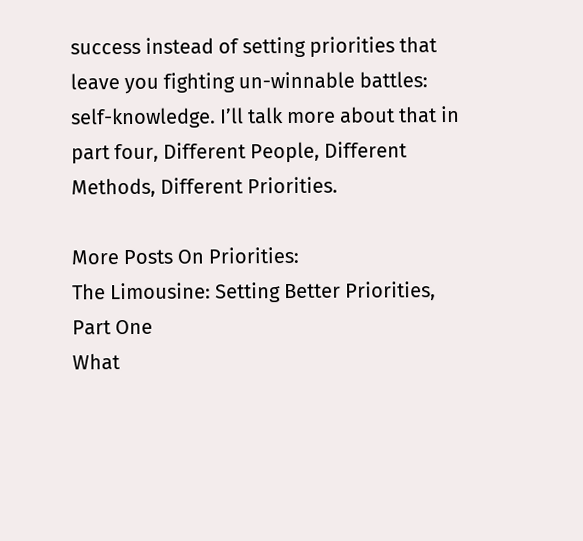success instead of setting priorities that leave you fighting un-winnable battles: self-knowledge. I’ll talk more about that in part four, Different People, Different Methods, Different Priorities.

More Posts On Priorities:
The Limousine: Setting Better Priorities, Part One
What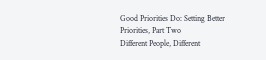Good Priorities Do: Setting Better Priorities, Part Two
Different People, Different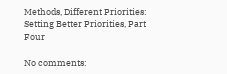Methods, Different Priorities: Setting Better Priorities, Part Four

No comments: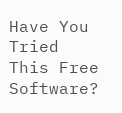Have You Tried This Free Software?